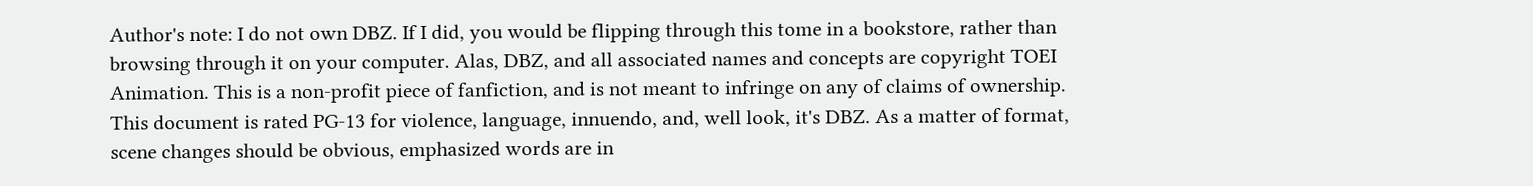Author's note: I do not own DBZ. If I did, you would be flipping through this tome in a bookstore, rather than browsing through it on your computer. Alas, DBZ, and all associated names and concepts are copyright TOEI Animation. This is a non-profit piece of fanfiction, and is not meant to infringe on any of claims of ownership. This document is rated PG-13 for violence, language, innuendo, and, well look, it's DBZ. As a matter of format, scene changes should be obvious, emphasized words are in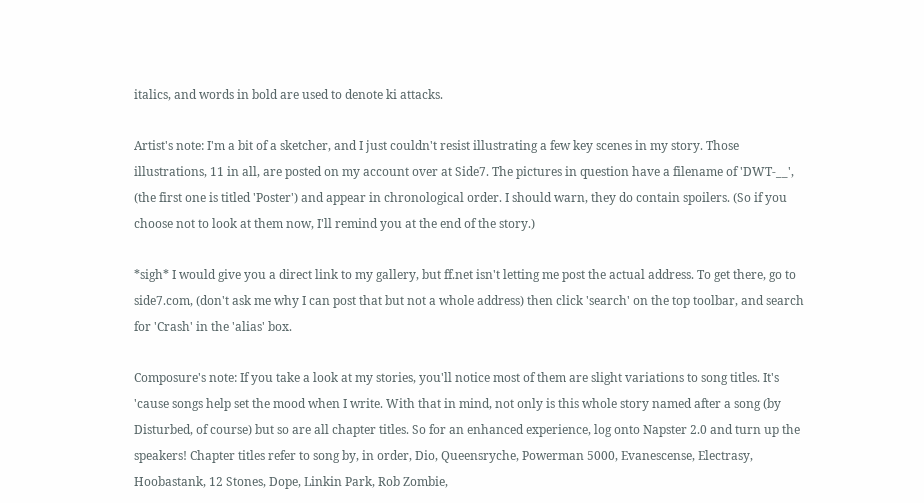italics, and words in bold are used to denote ki attacks.

Artist's note: I'm a bit of a sketcher, and I just couldn't resist illustrating a few key scenes in my story. Those illustrations, 11 in all, are posted on my account over at Side7. The pictures in question have a filename of 'DWT-__', (the first one is titled 'Poster') and appear in chronological order. I should warn, they do contain spoilers. (So if you choose not to look at them now, I'll remind you at the end of the story.)

*sigh* I would give you a direct link to my gallery, but ff.net isn't letting me post the actual address. To get there, go to side7.com, (don't ask me why I can post that but not a whole address) then click 'search' on the top toolbar, and search for 'Crash' in the 'alias' box.

Composure's note: If you take a look at my stories, you'll notice most of them are slight variations to song titles. It's 'cause songs help set the mood when I write. With that in mind, not only is this whole story named after a song (by Disturbed, of course) but so are all chapter titles. So for an enhanced experience, log onto Napster 2.0 and turn up the speakers! Chapter titles refer to song by, in order, Dio, Queensryche, Powerman 5000, Evanescense, Electrasy, Hoobastank, 12 Stones, Dope, Linkin Park, Rob Zombie,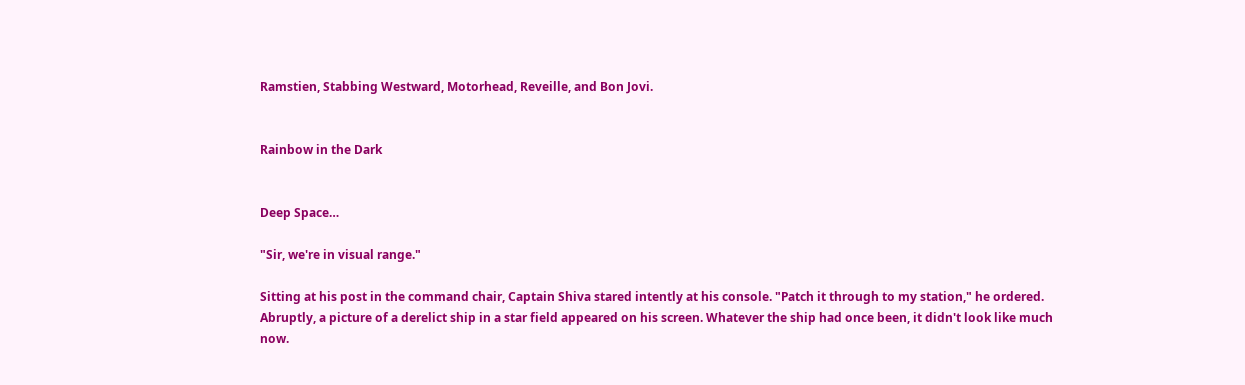Ramstien, Stabbing Westward, Motorhead, Reveille, and Bon Jovi.


Rainbow in the Dark


Deep Space…

"Sir, we're in visual range."

Sitting at his post in the command chair, Captain Shiva stared intently at his console. "Patch it through to my station," he ordered. Abruptly, a picture of a derelict ship in a star field appeared on his screen. Whatever the ship had once been, it didn't look like much now.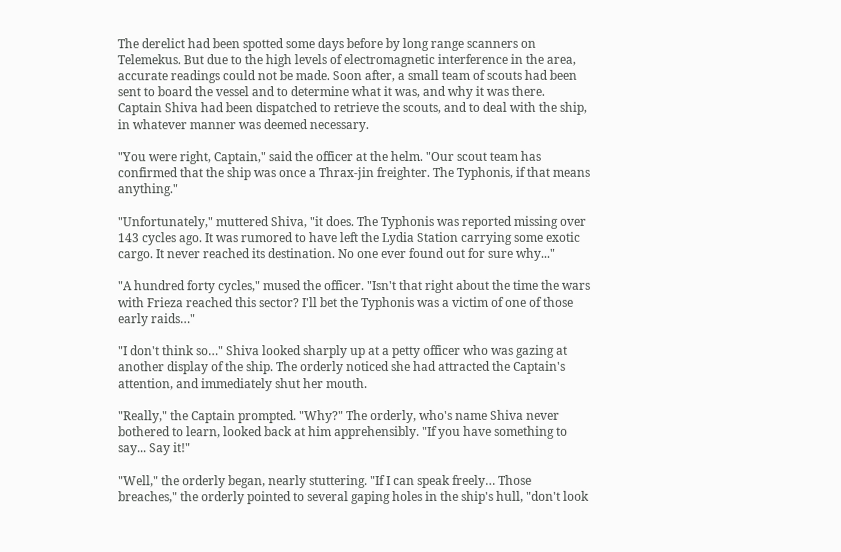The derelict had been spotted some days before by long range scanners on Telemekus. But due to the high levels of electromagnetic interference in the area, accurate readings could not be made. Soon after, a small team of scouts had been sent to board the vessel and to determine what it was, and why it was there. Captain Shiva had been dispatched to retrieve the scouts, and to deal with the ship, in whatever manner was deemed necessary.

"You were right, Captain," said the officer at the helm. "Our scout team has confirmed that the ship was once a Thrax-jin freighter. The Typhonis, if that means anything."

"Unfortunately," muttered Shiva, "it does. The Typhonis was reported missing over 143 cycles ago. It was rumored to have left the Lydia Station carrying some exotic cargo. It never reached its destination. No one ever found out for sure why..."

"A hundred forty cycles," mused the officer. "Isn't that right about the time the wars with Frieza reached this sector? I'll bet the Typhonis was a victim of one of those early raids…"

"I don't think so…" Shiva looked sharply up at a petty officer who was gazing at another display of the ship. The orderly noticed she had attracted the Captain's attention, and immediately shut her mouth.

"Really," the Captain prompted. "Why?" The orderly, who's name Shiva never bothered to learn, looked back at him apprehensibly. "If you have something to say... Say it!"

"Well," the orderly began, nearly stuttering. "If I can speak freely… Those breaches," the orderly pointed to several gaping holes in the ship's hull, "don't look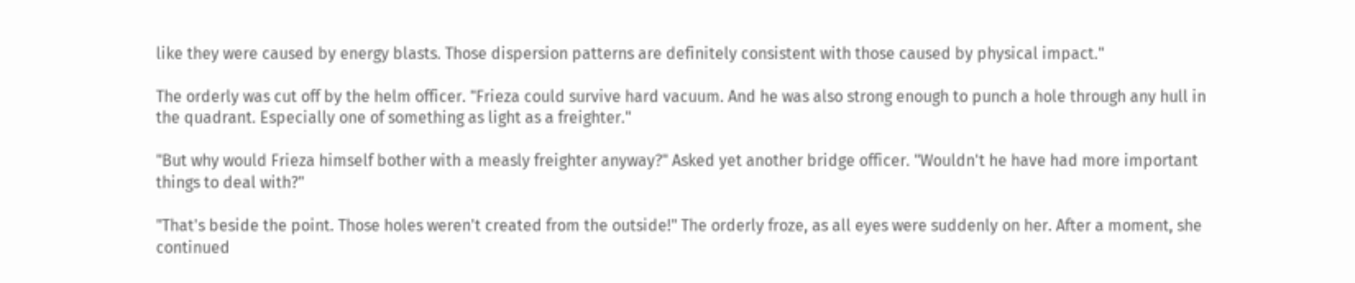like they were caused by energy blasts. Those dispersion patterns are definitely consistent with those caused by physical impact."

The orderly was cut off by the helm officer. "Frieza could survive hard vacuum. And he was also strong enough to punch a hole through any hull in the quadrant. Especially one of something as light as a freighter."

"But why would Frieza himself bother with a measly freighter anyway?" Asked yet another bridge officer. "Wouldn't he have had more important things to deal with?"

"That's beside the point. Those holes weren't created from the outside!" The orderly froze, as all eyes were suddenly on her. After a moment, she continued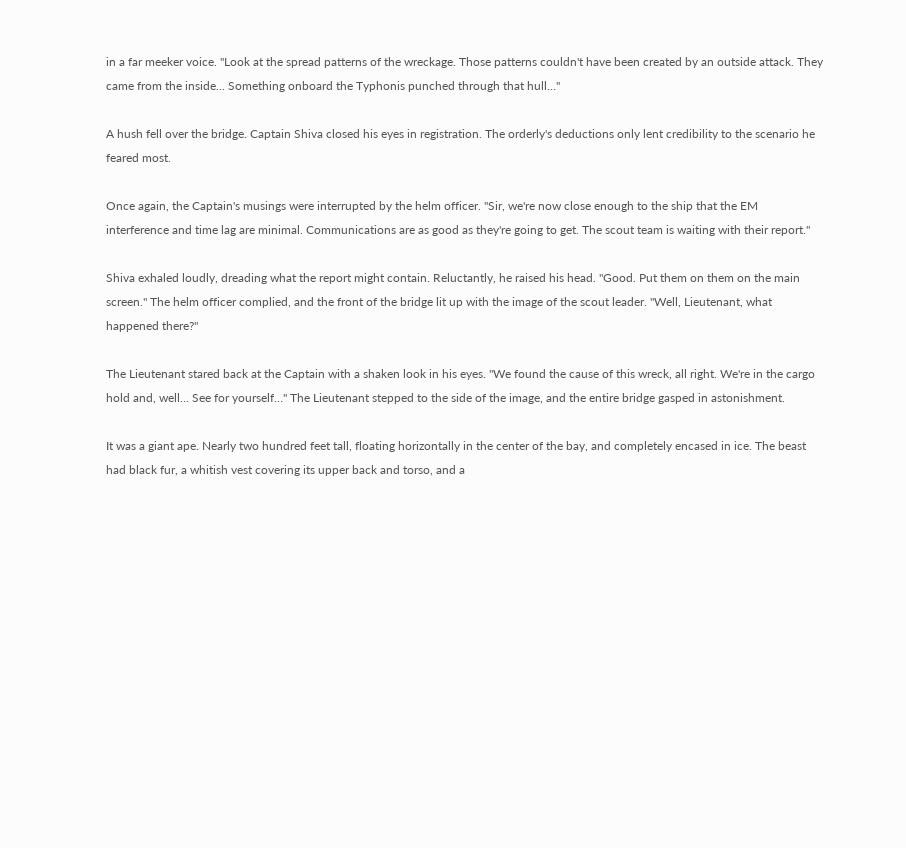in a far meeker voice. "Look at the spread patterns of the wreckage. Those patterns couldn't have been created by an outside attack. They came from the inside... Something onboard the Typhonis punched through that hull…"

A hush fell over the bridge. Captain Shiva closed his eyes in registration. The orderly's deductions only lent credibility to the scenario he feared most.

Once again, the Captain's musings were interrupted by the helm officer. "Sir, we're now close enough to the ship that the EM interference and time lag are minimal. Communications are as good as they're going to get. The scout team is waiting with their report."

Shiva exhaled loudly, dreading what the report might contain. Reluctantly, he raised his head. "Good. Put them on them on the main screen." The helm officer complied, and the front of the bridge lit up with the image of the scout leader. "Well, Lieutenant, what happened there?"

The Lieutenant stared back at the Captain with a shaken look in his eyes. "We found the cause of this wreck, all right. We're in the cargo hold and, well… See for yourself…" The Lieutenant stepped to the side of the image, and the entire bridge gasped in astonishment.

It was a giant ape. Nearly two hundred feet tall, floating horizontally in the center of the bay, and completely encased in ice. The beast had black fur, a whitish vest covering its upper back and torso, and a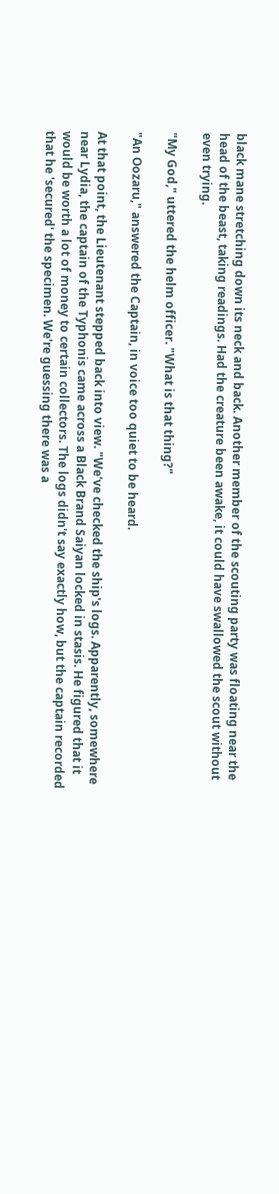black mane stretching down its neck and back. Another member of the scouting party was floating near the head of the beast, taking readings. Had the creature been awake, it could have swallowed the scout without even trying.

"My God," uttered the helm officer. "What is that thing?"

"An Oozaru," answered the Captain, in voice too quiet to be heard.

At that point, the Lieutenant stepped back into view. "We've checked the ship's logs. Apparently, somewhere near Lydia, the captain of the Typhonis came across a Black Brand Saiyan locked in stasis. He figured that it would be worth a lot of money to certain collectors. The logs didn't say exactly how, but the captain recorded that he 'secured' the specimen. We're guessing there was a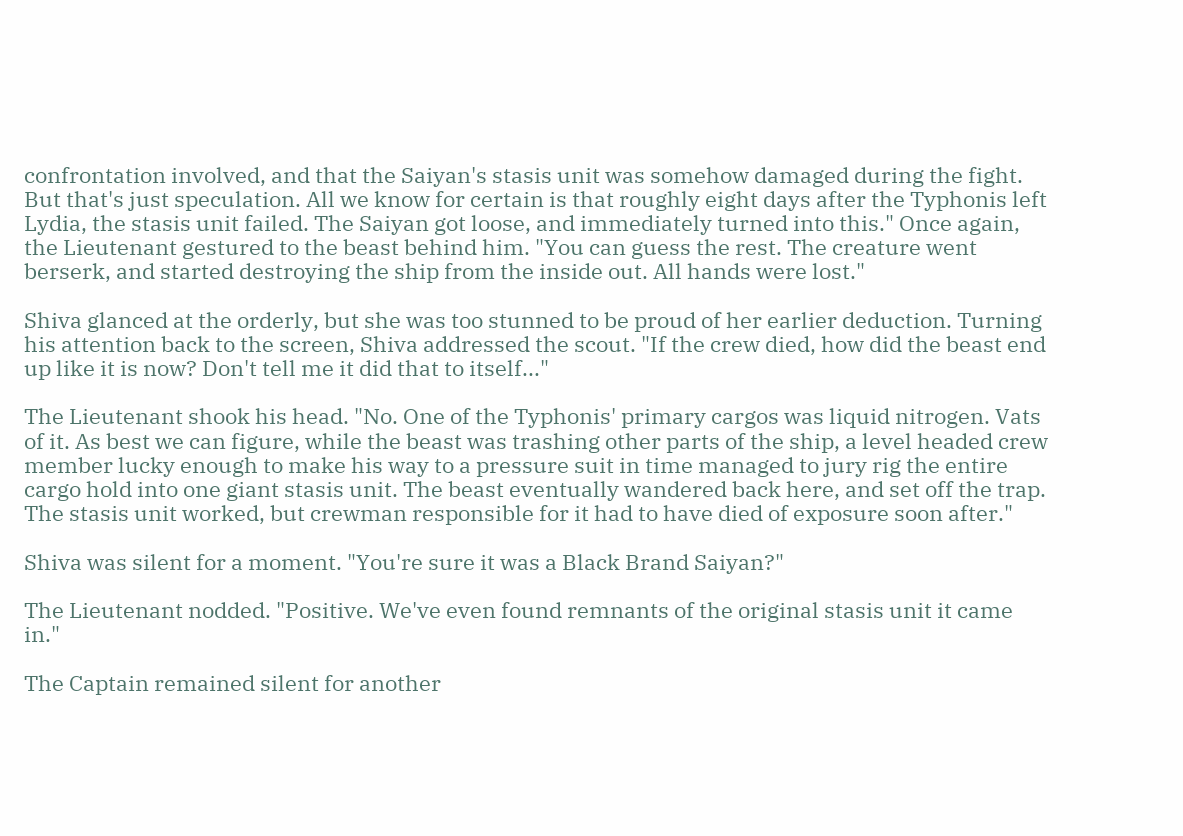confrontation involved, and that the Saiyan's stasis unit was somehow damaged during the fight. But that's just speculation. All we know for certain is that roughly eight days after the Typhonis left Lydia, the stasis unit failed. The Saiyan got loose, and immediately turned into this." Once again, the Lieutenant gestured to the beast behind him. "You can guess the rest. The creature went berserk, and started destroying the ship from the inside out. All hands were lost."

Shiva glanced at the orderly, but she was too stunned to be proud of her earlier deduction. Turning his attention back to the screen, Shiva addressed the scout. "If the crew died, how did the beast end up like it is now? Don't tell me it did that to itself..."

The Lieutenant shook his head. "No. One of the Typhonis' primary cargos was liquid nitrogen. Vats of it. As best we can figure, while the beast was trashing other parts of the ship, a level headed crew member lucky enough to make his way to a pressure suit in time managed to jury rig the entire cargo hold into one giant stasis unit. The beast eventually wandered back here, and set off the trap. The stasis unit worked, but crewman responsible for it had to have died of exposure soon after."

Shiva was silent for a moment. "You're sure it was a Black Brand Saiyan?"

The Lieutenant nodded. "Positive. We've even found remnants of the original stasis unit it came in."

The Captain remained silent for another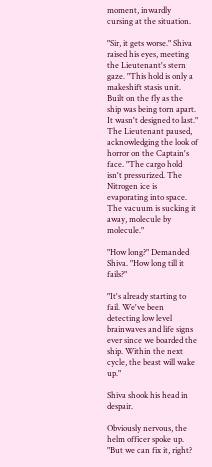moment, inwardly cursing at the situation.

"Sir, it gets worse." Shiva raised his eyes, meeting the Lieutenant's stern gaze. "This hold is only a makeshift stasis unit. Built on the fly as the ship was being torn apart. It wasn't designed to last." The Lieutenant paused, acknowledging the look of horror on the Captain's face. "The cargo hold isn't pressurized. The Nitrogen ice is evaporating into space. The vacuum is sucking it away, molecule by molecule."

"How long?" Demanded Shiva. "How long till it fails?"

"It's already starting to fail. We've been detecting low level brainwaves and life signs ever since we boarded the ship. Within the next cycle, the beast will wake up."

Shiva shook his head in despair.

Obviously nervous, the helm officer spoke up. "But we can fix it, right?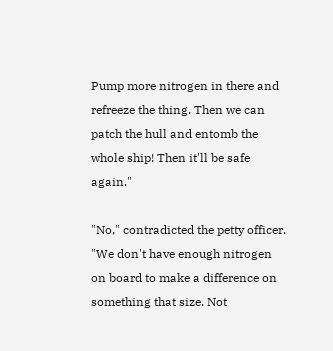Pump more nitrogen in there and refreeze the thing. Then we can patch the hull and entomb the whole ship! Then it'll be safe again."

"No," contradicted the petty officer. "We don't have enough nitrogen on board to make a difference on something that size. Not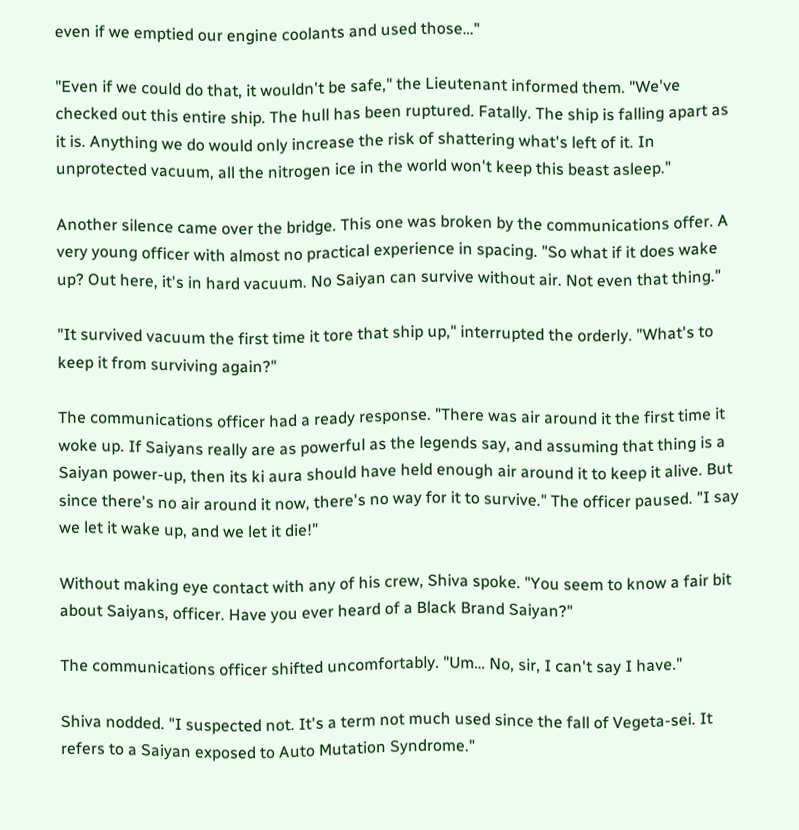even if we emptied our engine coolants and used those…"

"Even if we could do that, it wouldn't be safe," the Lieutenant informed them. "We've checked out this entire ship. The hull has been ruptured. Fatally. The ship is falling apart as it is. Anything we do would only increase the risk of shattering what's left of it. In unprotected vacuum, all the nitrogen ice in the world won't keep this beast asleep."

Another silence came over the bridge. This one was broken by the communications offer. A very young officer with almost no practical experience in spacing. "So what if it does wake up? Out here, it's in hard vacuum. No Saiyan can survive without air. Not even that thing."

"It survived vacuum the first time it tore that ship up," interrupted the orderly. "What's to keep it from surviving again?"

The communications officer had a ready response. "There was air around it the first time it woke up. If Saiyans really are as powerful as the legends say, and assuming that thing is a Saiyan power-up, then its ki aura should have held enough air around it to keep it alive. But since there's no air around it now, there's no way for it to survive." The officer paused. "I say we let it wake up, and we let it die!"

Without making eye contact with any of his crew, Shiva spoke. "You seem to know a fair bit about Saiyans, officer. Have you ever heard of a Black Brand Saiyan?"

The communications officer shifted uncomfortably. "Um… No, sir, I can't say I have."

Shiva nodded. "I suspected not. It's a term not much used since the fall of Vegeta-sei. It refers to a Saiyan exposed to Auto Mutation Syndrome."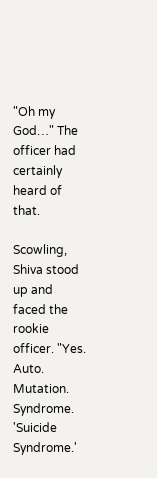"Oh my God…" The officer had certainly heard of that.

Scowling, Shiva stood up and faced the rookie officer. "Yes. Auto. Mutation. Syndrome. 'Suicide Syndrome.'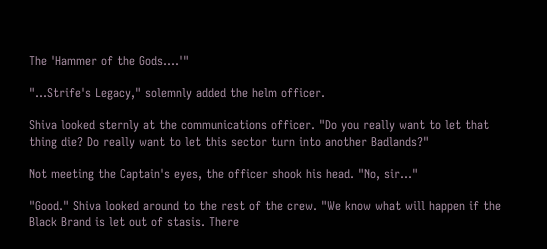The 'Hammer of the Gods….'"

"...Strife's Legacy," solemnly added the helm officer.

Shiva looked sternly at the communications officer. "Do you really want to let that thing die? Do really want to let this sector turn into another Badlands?"

Not meeting the Captain's eyes, the officer shook his head. "No, sir…"

"Good." Shiva looked around to the rest of the crew. "We know what will happen if the Black Brand is let out of stasis. There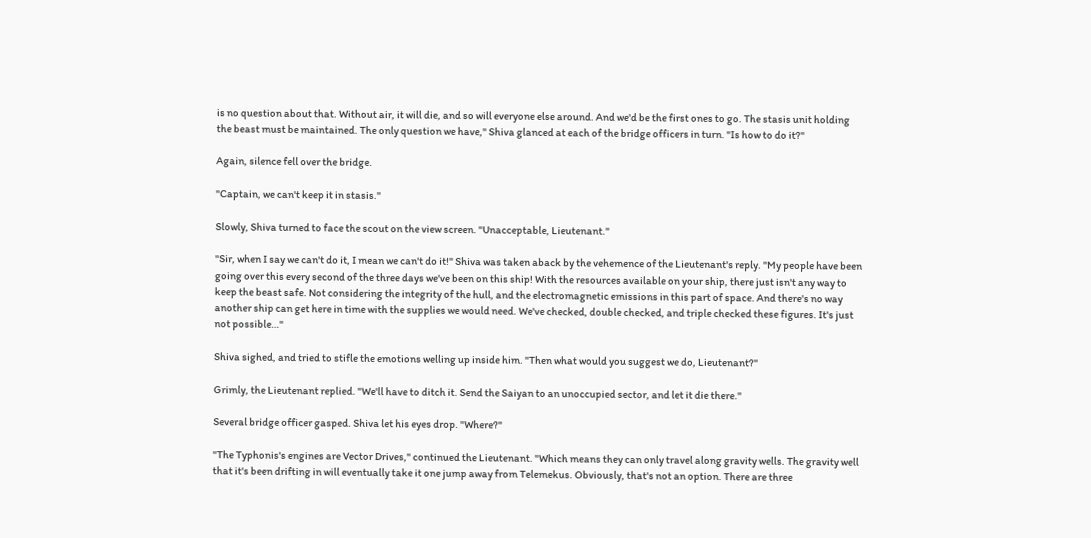is no question about that. Without air, it will die, and so will everyone else around. And we'd be the first ones to go. The stasis unit holding the beast must be maintained. The only question we have," Shiva glanced at each of the bridge officers in turn. "Is how to do it?"

Again, silence fell over the bridge.

"Captain, we can't keep it in stasis."

Slowly, Shiva turned to face the scout on the view screen. "Unacceptable, Lieutenant."

"Sir, when I say we can't do it, I mean we can't do it!" Shiva was taken aback by the vehemence of the Lieutenant's reply. "My people have been going over this every second of the three days we've been on this ship! With the resources available on your ship, there just isn't any way to keep the beast safe. Not considering the integrity of the hull, and the electromagnetic emissions in this part of space. And there's no way another ship can get here in time with the supplies we would need. We've checked, double checked, and triple checked these figures. It's just not possible…"

Shiva sighed, and tried to stifle the emotions welling up inside him. "Then what would you suggest we do, Lieutenant?"

Grimly, the Lieutenant replied. "We'll have to ditch it. Send the Saiyan to an unoccupied sector, and let it die there."

Several bridge officer gasped. Shiva let his eyes drop. "Where?"

"The Typhonis's engines are Vector Drives," continued the Lieutenant. "Which means they can only travel along gravity wells. The gravity well that it's been drifting in will eventually take it one jump away from Telemekus. Obviously, that's not an option. There are three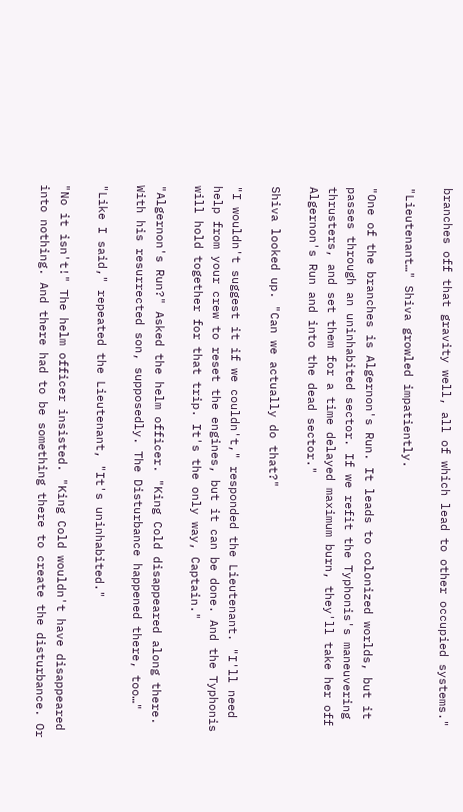branches off that gravity well, all of which lead to other occupied systems."

"Lieutenant…" Shiva growled impatiently.

"One of the branches is Algernon's Run. It leads to colonized worlds, but it passes through an uninhabited sector. If we refit the Typhonis's maneuvering thrusters, and set them for a time delayed maximum burn, they'll take her off Algernon's Run and into the dead sector."

Shiva looked up. "Can we actually do that?"

"I wouldn't suggest it if we couldn't," responded the Lieutenant. "I'll need help from your crew to reset the engines, but it can be done. And the Typhonis will hold together for that trip. It's the only way, Captain."

"Algernon's Run?" Asked the helm officer. "King Cold disappeared along there. With his resurrected son, supposedly. The Disturbance happened there, too…"

"Like I said," repeated the Lieutenant, "It's uninhabited."

"No it isn't!" The helm officer insisted. "King Cold wouldn't have disappeared into nothing. And there had to be something there to create the disturbance. Or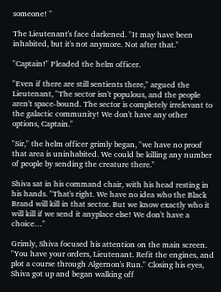someone! "

The Lieutenant's face darkened. "It may have been inhabited, but it's not anymore. Not after that."

"Captain!" Pleaded the helm officer.

"Even if there are still sentients there," argued the Lieutenant, "The sector isn't populous, and the people aren't space-bound. The sector is completely irrelevant to the galactic community! We don't have any other options, Captain."

"Sir," the helm officer grimly began, "we have no proof that area is uninhabited. We could be killing any number of people by sending the creature there."

Shiva sat in his command chair, with his head resting in his hands. "That's right. We have no idea who the Black Brand will kill in that sector. But we know exactly who it will kill if we send it anyplace else! We don't have a choice…"

Grimly, Shiva focused his attention on the main screen. "You have your orders, Lieutenant. Refit the engines, and plot a course through Algernon's Run." Closing his eyes, Shiva got up and began walking off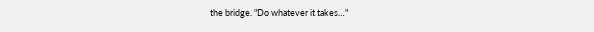the bridge. "Do whatever it takes…"